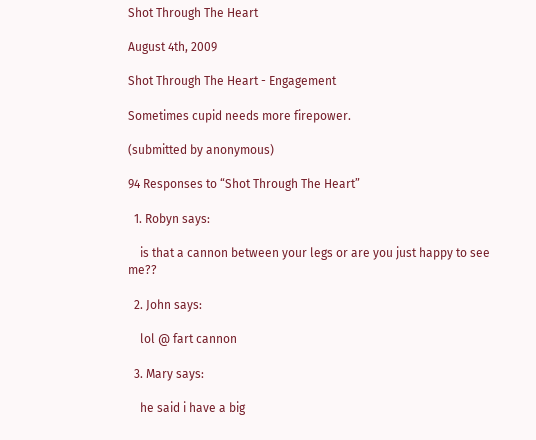Shot Through The Heart

August 4th, 2009

Shot Through The Heart - Engagement

Sometimes cupid needs more firepower.

(submitted by anonymous)

94 Responses to “Shot Through The Heart”

  1. Robyn says:

    is that a cannon between your legs or are you just happy to see me??

  2. John says:

    lol @ fart cannon

  3. Mary says:

    he said i have a big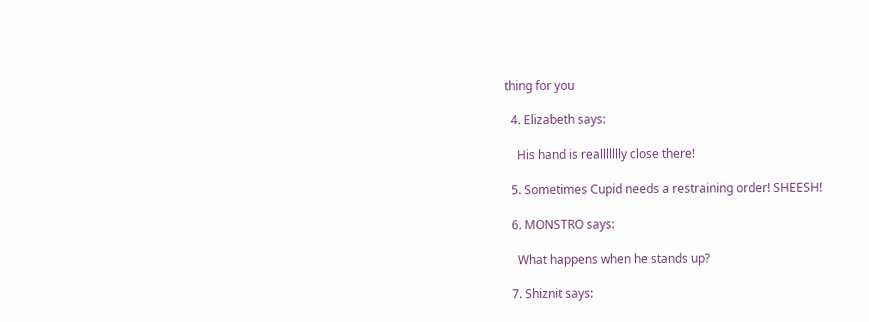thing for you

  4. Elizabeth says:

    His hand is reallllllly close there!

  5. Sometimes Cupid needs a restraining order! SHEESH!

  6. MONSTRO says:

    What happens when he stands up?

  7. Shiznit says: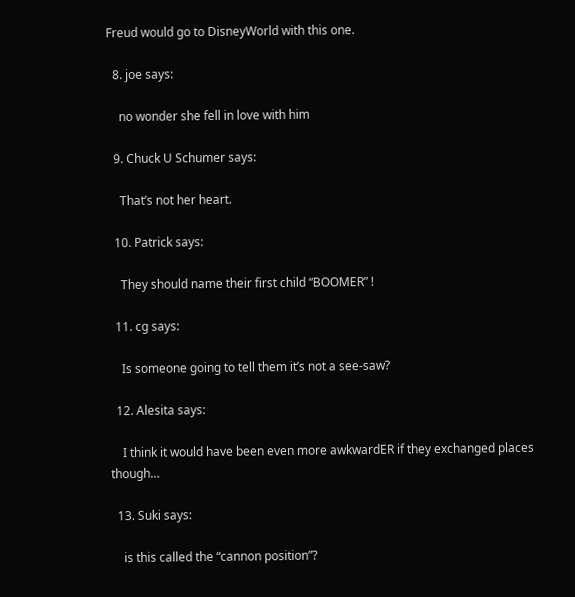Freud would go to DisneyWorld with this one.

  8. joe says:

    no wonder she fell in love with him

  9. Chuck U Schumer says:

    That’s not her heart.

  10. Patrick says:

    They should name their first child “BOOMER” !

  11. cg says:

    Is someone going to tell them it’s not a see-saw?

  12. Alesita says:

    I think it would have been even more awkwardER if they exchanged places though…

  13. Suki says:

    is this called the “cannon position”?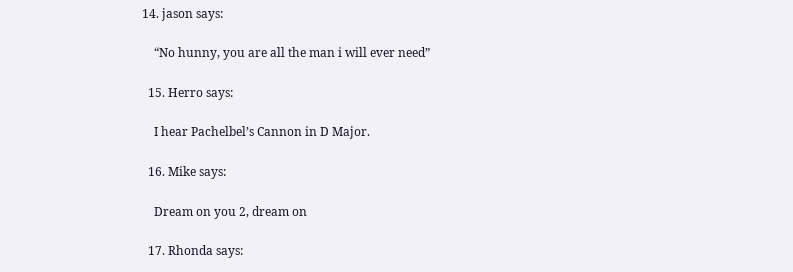14. jason says:

    “No hunny, you are all the man i will ever need”

  15. Herro says:

    I hear Pachelbel’s Cannon in D Major.

  16. Mike says:

    Dream on you 2, dream on

  17. Rhonda says: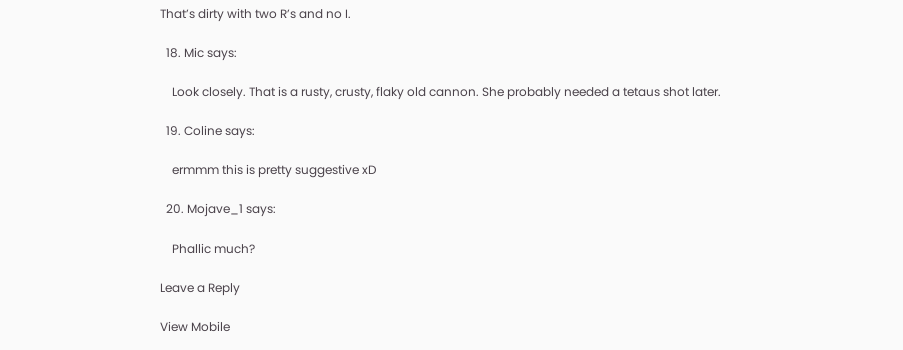That’s dirty with two R’s and no I.

  18. Mic says:

    Look closely. That is a rusty, crusty, flaky old cannon. She probably needed a tetaus shot later.

  19. Coline says:

    ermmm this is pretty suggestive xD

  20. Mojave_1 says:

    Phallic much?

Leave a Reply

View Mobile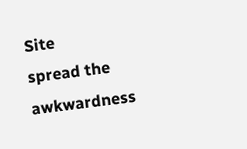Site
spread the awkwardness